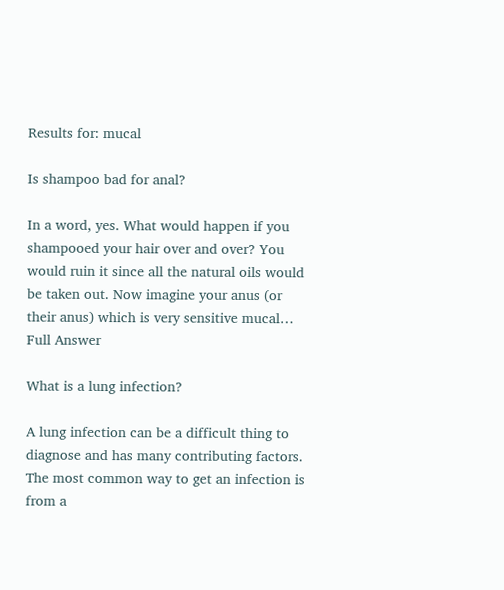Results for: mucal

Is shampoo bad for anal?

In a word, yes. What would happen if you shampooed your hair over and over? You would ruin it since all the natural oils would be taken out. Now imagine your anus (or their anus) which is very sensitive mucal… Full Answer

What is a lung infection?

A lung infection can be a difficult thing to diagnose and has many contributing factors. The most common way to get an infection is from a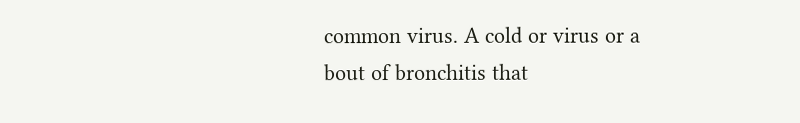common virus. A cold or virus or a bout of bronchitis that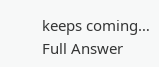keeps coming… Full Answer